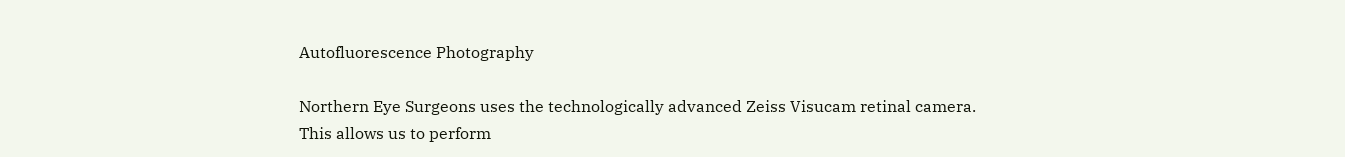Autofluorescence Photography

Northern Eye Surgeons uses the technologically advanced Zeiss Visucam retinal camera.
This allows us to perform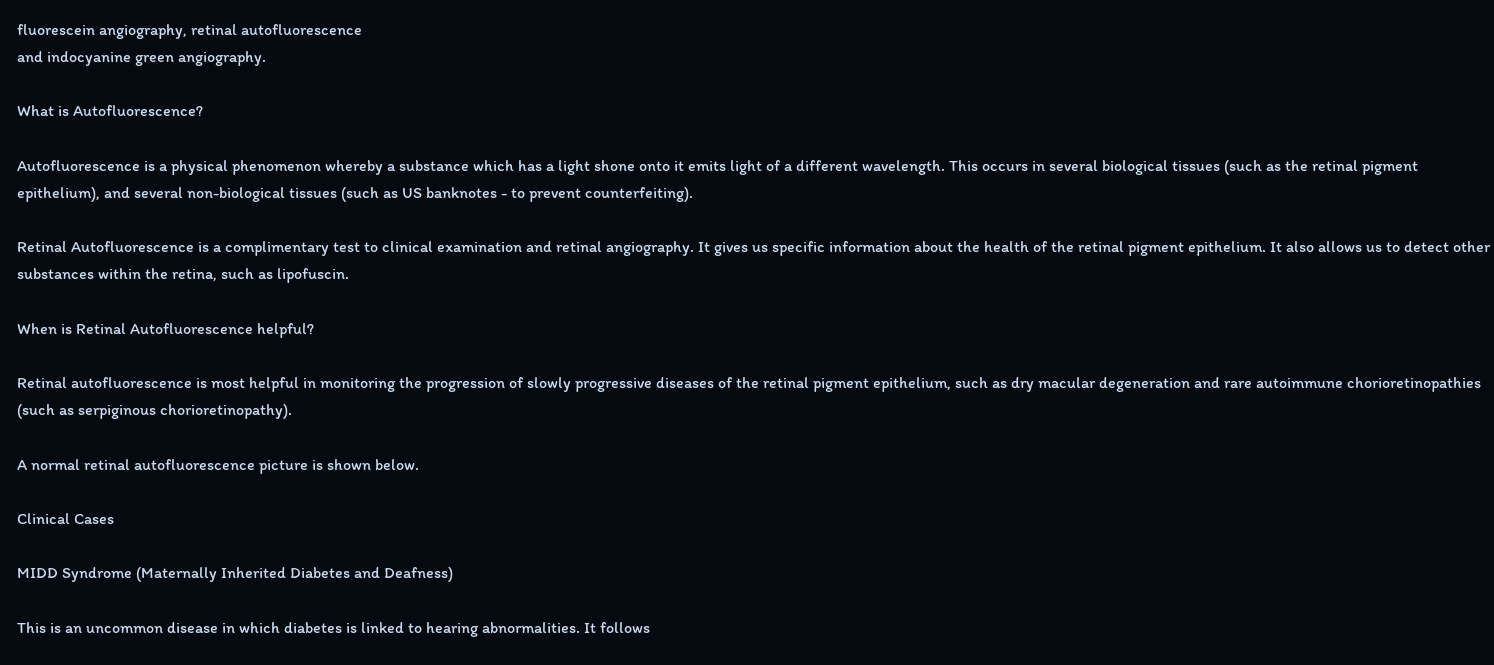fluorescein angiography, retinal autofluorescence
and indocyanine green angiography.

What is Autofluorescence?

Autofluorescence is a physical phenomenon whereby a substance which has a light shone onto it emits light of a different wavelength. This occurs in several biological tissues (such as the retinal pigment epithelium), and several non-biological tissues (such as US banknotes - to prevent counterfeiting).

Retinal Autofluorescence is a complimentary test to clinical examination and retinal angiography. It gives us specific information about the health of the retinal pigment epithelium. It also allows us to detect other substances within the retina, such as lipofuscin.

When is Retinal Autofluorescence helpful?

Retinal autofluorescence is most helpful in monitoring the progression of slowly progressive diseases of the retinal pigment epithelium, such as dry macular degeneration and rare autoimmune chorioretinopathies (such as serpiginous chorioretinopathy).

A normal retinal autofluorescence picture is shown below.

Clinical Cases

MIDD Syndrome (Maternally Inherited Diabetes and Deafness)

This is an uncommon disease in which diabetes is linked to hearing abnormalities. It follows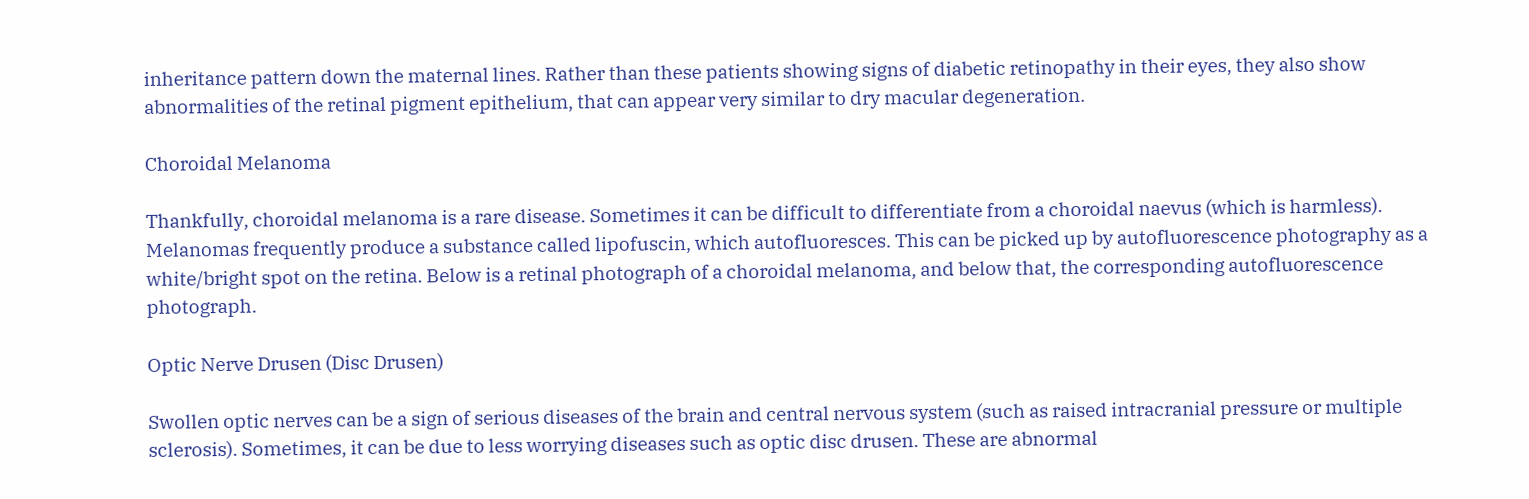inheritance pattern down the maternal lines. Rather than these patients showing signs of diabetic retinopathy in their eyes, they also show abnormalities of the retinal pigment epithelium, that can appear very similar to dry macular degeneration.

Choroidal Melanoma

Thankfully, choroidal melanoma is a rare disease. Sometimes it can be difficult to differentiate from a choroidal naevus (which is harmless). Melanomas frequently produce a substance called lipofuscin, which autofluoresces. This can be picked up by autofluorescence photography as a white/bright spot on the retina. Below is a retinal photograph of a choroidal melanoma, and below that, the corresponding autofluorescence photograph.

Optic Nerve Drusen (Disc Drusen)

Swollen optic nerves can be a sign of serious diseases of the brain and central nervous system (such as raised intracranial pressure or multiple sclerosis). Sometimes, it can be due to less worrying diseases such as optic disc drusen. These are abnormal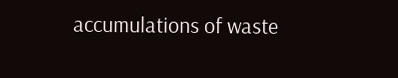accumulations of waste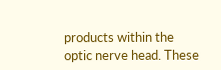products within the optic nerve head. These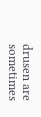drusen are sometimes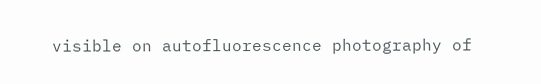visible on autofluorescence photography of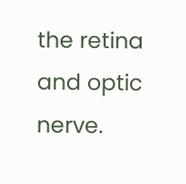the retina and optic nerve.